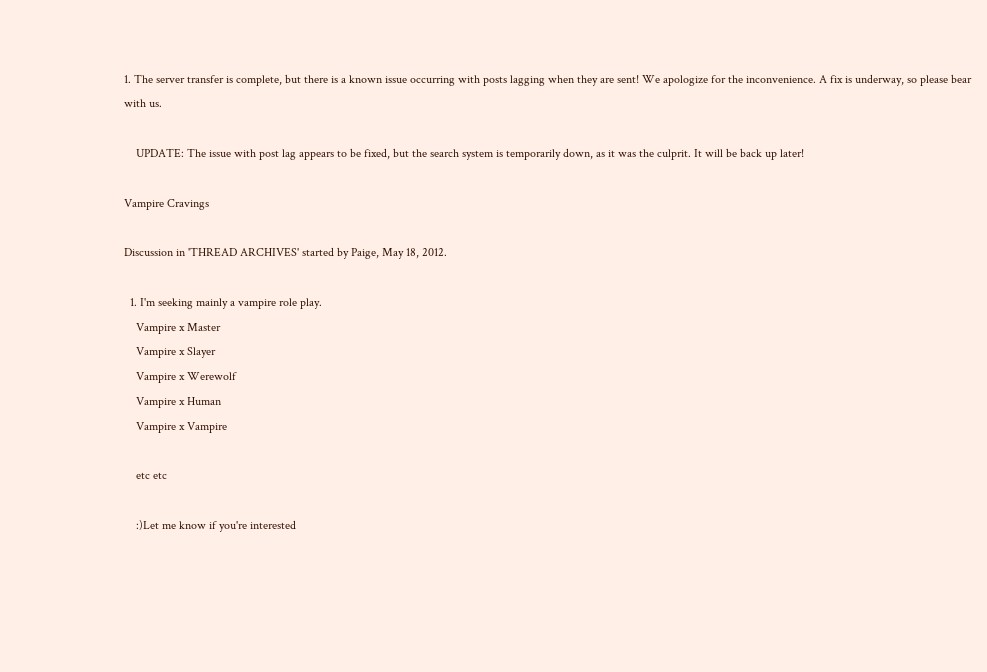1. The server transfer is complete, but there is a known issue occurring with posts lagging when they are sent! We apologize for the inconvenience. A fix is underway, so please bear with us.

    UPDATE: The issue with post lag appears to be fixed, but the search system is temporarily down, as it was the culprit. It will be back up later!

Vampire Cravings

Discussion in 'THREAD ARCHIVES' started by Paige, May 18, 2012.

  1. I'm seeking mainly a vampire role play.
    Vampire x Master
    Vampire x Slayer
    Vampire x Werewolf
    Vampire x Human
    Vampire x Vampire

    etc etc

    :)Let me know if you're interested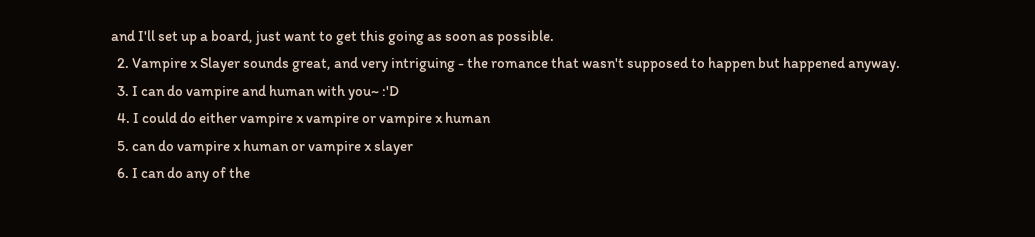and I'll set up a board, just want to get this going as soon as possible.
  2. Vampire x Slayer sounds great, and very intriguing - the romance that wasn't supposed to happen but happened anyway.
  3. I can do vampire and human with you~ :'D
  4. I could do either vampire x vampire or vampire x human
  5. can do vampire x human or vampire x slayer
  6. I can do any of the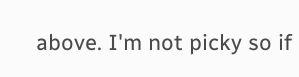above. I'm not picky so if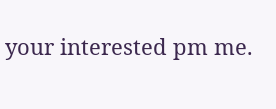your interested pm me.